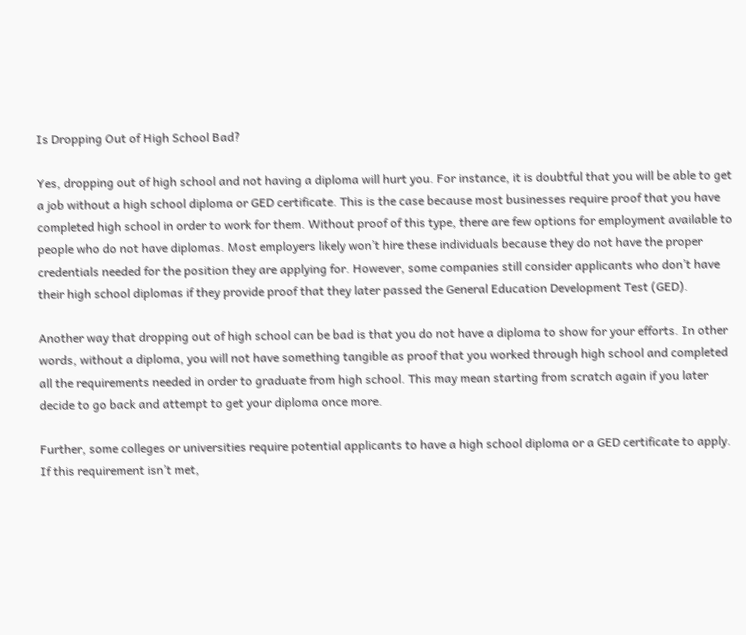Is Dropping Out of High School Bad?

Yes, dropping out of high school and not having a diploma will hurt you. For instance, it is doubtful that you will be able to get a job without a high school diploma or GED certificate. This is the case because most businesses require proof that you have completed high school in order to work for them. Without proof of this type, there are few options for employment available to people who do not have diplomas. Most employers likely won’t hire these individuals because they do not have the proper credentials needed for the position they are applying for. However, some companies still consider applicants who don’t have their high school diplomas if they provide proof that they later passed the General Education Development Test (GED).

Another way that dropping out of high school can be bad is that you do not have a diploma to show for your efforts. In other words, without a diploma, you will not have something tangible as proof that you worked through high school and completed all the requirements needed in order to graduate from high school. This may mean starting from scratch again if you later decide to go back and attempt to get your diploma once more.

Further, some colleges or universities require potential applicants to have a high school diploma or a GED certificate to apply. If this requirement isn’t met,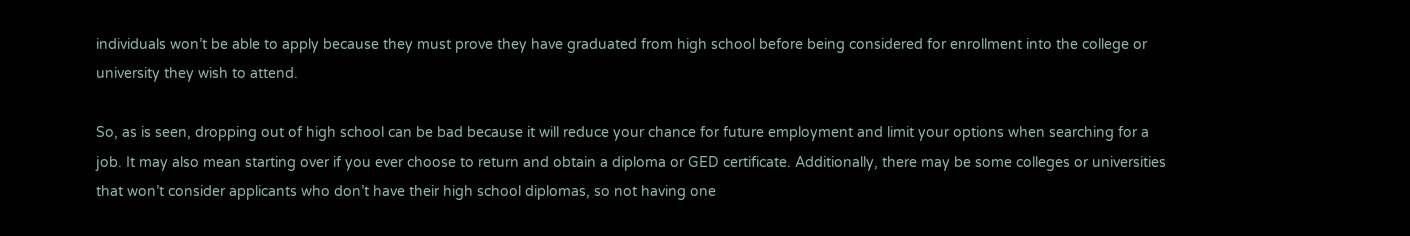individuals won’t be able to apply because they must prove they have graduated from high school before being considered for enrollment into the college or university they wish to attend.

So, as is seen, dropping out of high school can be bad because it will reduce your chance for future employment and limit your options when searching for a job. It may also mean starting over if you ever choose to return and obtain a diploma or GED certificate. Additionally, there may be some colleges or universities that won’t consider applicants who don’t have their high school diplomas, so not having one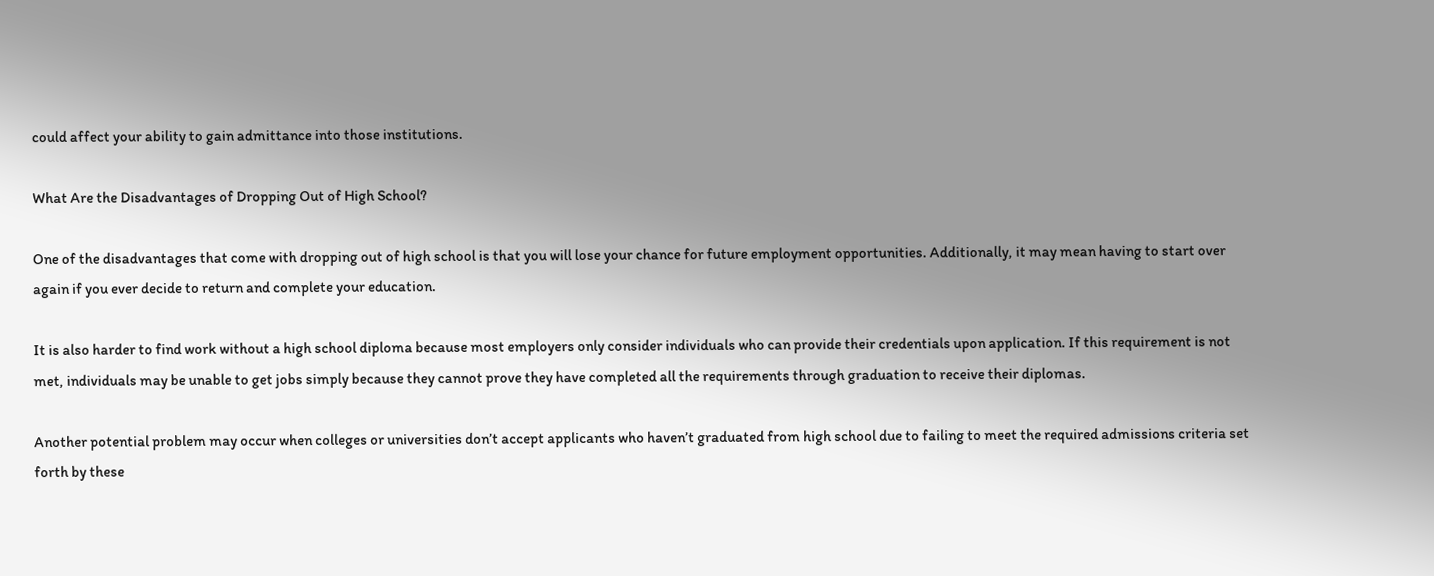could affect your ability to gain admittance into those institutions.

What Are the Disadvantages of Dropping Out of High School?

One of the disadvantages that come with dropping out of high school is that you will lose your chance for future employment opportunities. Additionally, it may mean having to start over again if you ever decide to return and complete your education.

It is also harder to find work without a high school diploma because most employers only consider individuals who can provide their credentials upon application. If this requirement is not met, individuals may be unable to get jobs simply because they cannot prove they have completed all the requirements through graduation to receive their diplomas.

Another potential problem may occur when colleges or universities don’t accept applicants who haven’t graduated from high school due to failing to meet the required admissions criteria set forth by these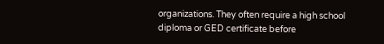organizations. They often require a high school diploma or GED certificate before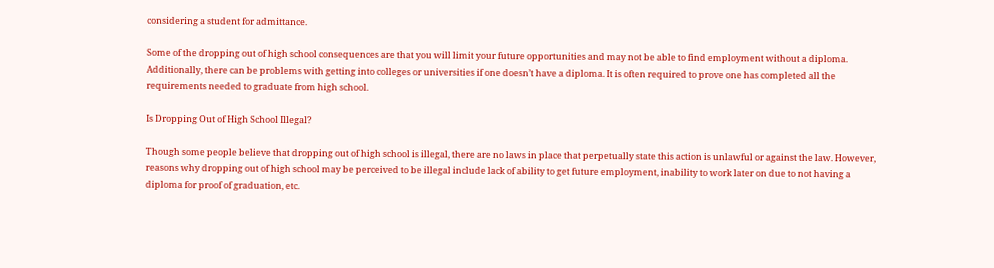considering a student for admittance.

Some of the dropping out of high school consequences are that you will limit your future opportunities and may not be able to find employment without a diploma. Additionally, there can be problems with getting into colleges or universities if one doesn’t have a diploma. It is often required to prove one has completed all the requirements needed to graduate from high school.

Is Dropping Out of High School Illegal?

Though some people believe that dropping out of high school is illegal, there are no laws in place that perpetually state this action is unlawful or against the law. However, reasons why dropping out of high school may be perceived to be illegal include lack of ability to get future employment, inability to work later on due to not having a diploma for proof of graduation, etc.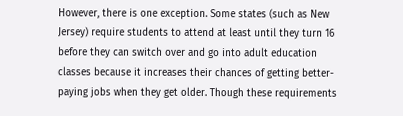However, there is one exception. Some states (such as New Jersey) require students to attend at least until they turn 16 before they can switch over and go into adult education classes because it increases their chances of getting better-paying jobs when they get older. Though these requirements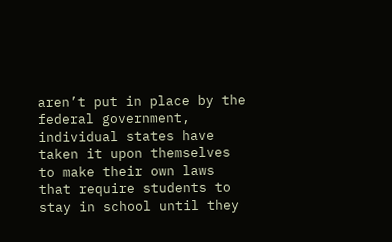aren’t put in place by the federal government, individual states have taken it upon themselves to make their own laws that require students to stay in school until they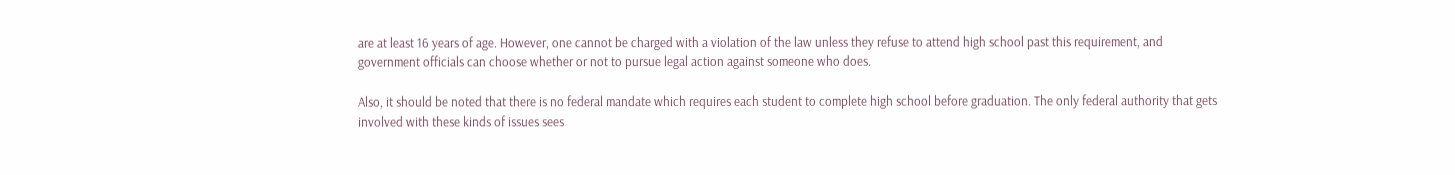are at least 16 years of age. However, one cannot be charged with a violation of the law unless they refuse to attend high school past this requirement, and government officials can choose whether or not to pursue legal action against someone who does.

Also, it should be noted that there is no federal mandate which requires each student to complete high school before graduation. The only federal authority that gets involved with these kinds of issues sees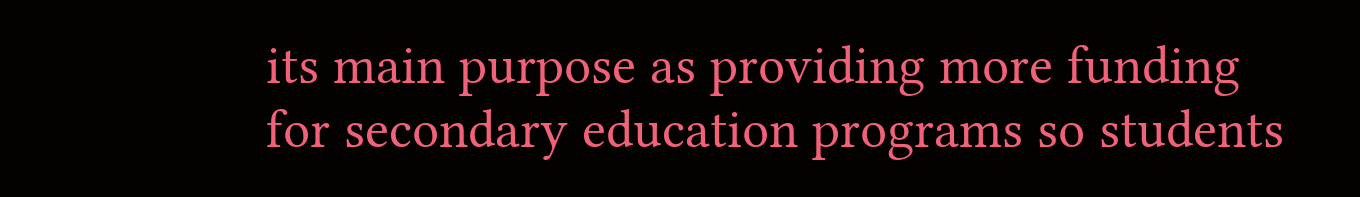its main purpose as providing more funding for secondary education programs so students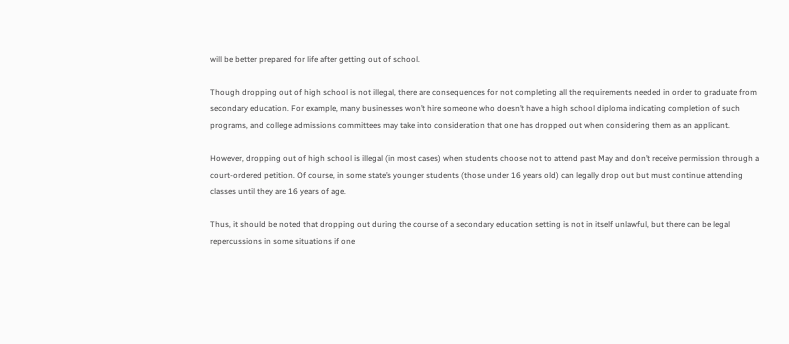will be better prepared for life after getting out of school.

Though dropping out of high school is not illegal, there are consequences for not completing all the requirements needed in order to graduate from secondary education. For example, many businesses won’t hire someone who doesn’t have a high school diploma indicating completion of such programs, and college admissions committees may take into consideration that one has dropped out when considering them as an applicant.

However, dropping out of high school is illegal (in most cases) when students choose not to attend past May and don’t receive permission through a court-ordered petition. Of course, in some state’s younger students (those under 16 years old) can legally drop out but must continue attending classes until they are 16 years of age.

Thus, it should be noted that dropping out during the course of a secondary education setting is not in itself unlawful, but there can be legal repercussions in some situations if one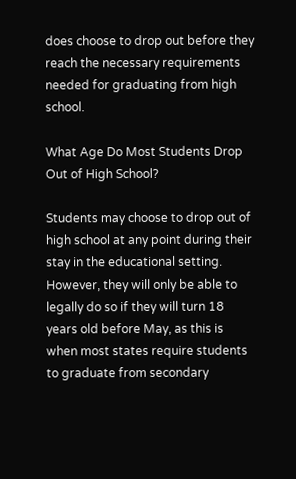does choose to drop out before they reach the necessary requirements needed for graduating from high school.

What Age Do Most Students Drop Out of High School?

Students may choose to drop out of high school at any point during their stay in the educational setting. However, they will only be able to legally do so if they will turn 18 years old before May, as this is when most states require students to graduate from secondary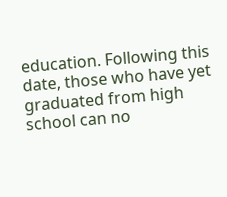education. Following this date, those who have yet graduated from high school can no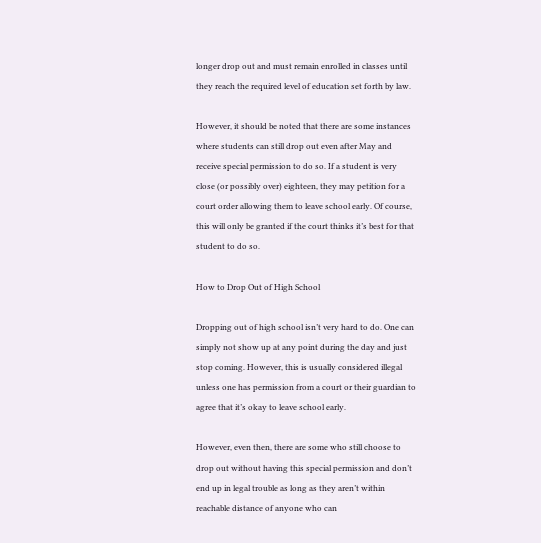longer drop out and must remain enrolled in classes until they reach the required level of education set forth by law.

However, it should be noted that there are some instances where students can still drop out even after May and receive special permission to do so. If a student is very close (or possibly over) eighteen, they may petition for a court order allowing them to leave school early. Of course, this will only be granted if the court thinks it’s best for that student to do so.

How to Drop Out of High School

Dropping out of high school isn’t very hard to do. One can simply not show up at any point during the day and just stop coming. However, this is usually considered illegal unless one has permission from a court or their guardian to agree that it’s okay to leave school early.

However, even then, there are some who still choose to drop out without having this special permission and don’t end up in legal trouble as long as they aren’t within reachable distance of anyone who can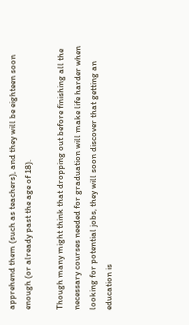apprehend them (such as teachers), and they will be eighteen soon enough (or already past the age of 18).

Though many might think that dropping out before finishing all the necessary courses needed for graduation will make life harder when looking for potential jobs, they will soon discover that getting an education is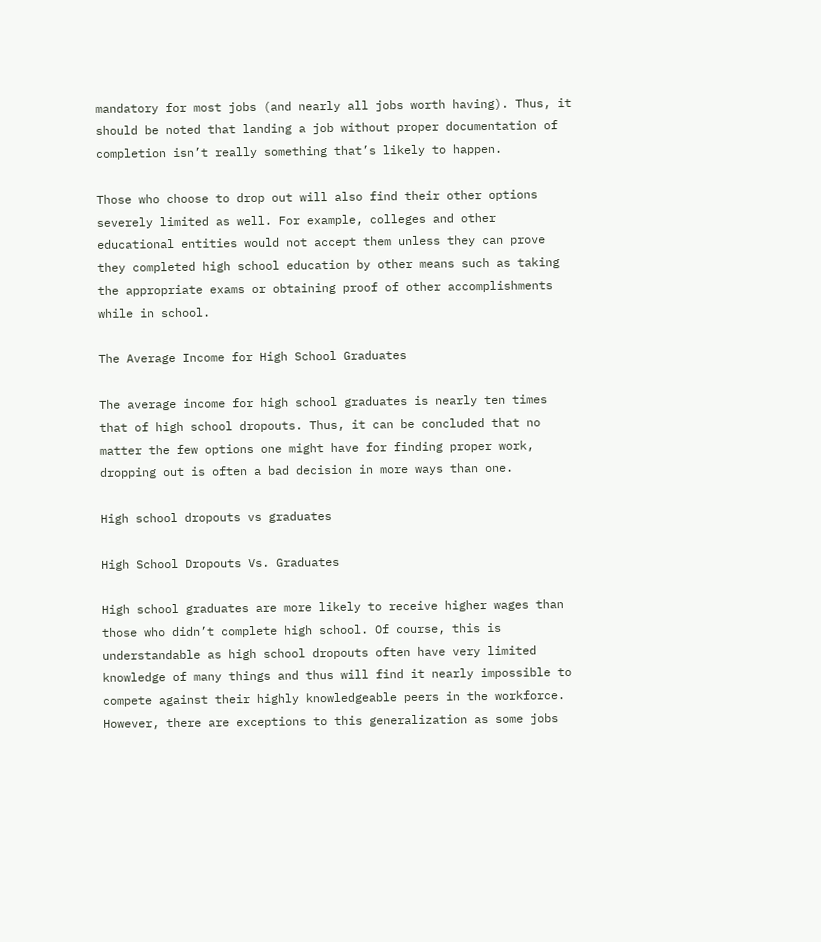mandatory for most jobs (and nearly all jobs worth having). Thus, it should be noted that landing a job without proper documentation of completion isn’t really something that’s likely to happen.

Those who choose to drop out will also find their other options severely limited as well. For example, colleges and other educational entities would not accept them unless they can prove they completed high school education by other means such as taking the appropriate exams or obtaining proof of other accomplishments while in school.

The Average Income for High School Graduates

The average income for high school graduates is nearly ten times that of high school dropouts. Thus, it can be concluded that no matter the few options one might have for finding proper work, dropping out is often a bad decision in more ways than one.

High school dropouts vs graduates

High School Dropouts Vs. Graduates

High school graduates are more likely to receive higher wages than those who didn’t complete high school. Of course, this is understandable as high school dropouts often have very limited knowledge of many things and thus will find it nearly impossible to compete against their highly knowledgeable peers in the workforce. However, there are exceptions to this generalization as some jobs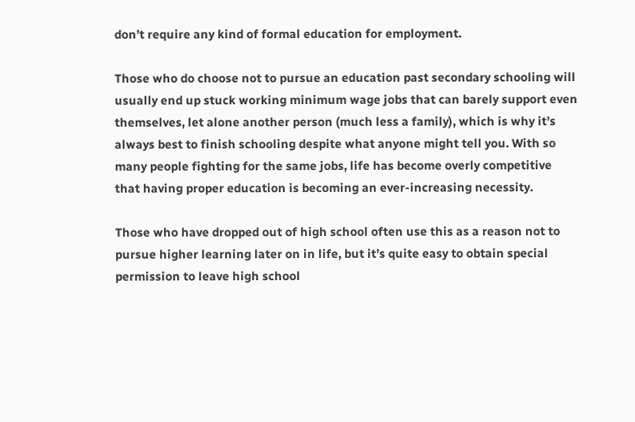don’t require any kind of formal education for employment.

Those who do choose not to pursue an education past secondary schooling will usually end up stuck working minimum wage jobs that can barely support even themselves, let alone another person (much less a family), which is why it’s always best to finish schooling despite what anyone might tell you. With so many people fighting for the same jobs, life has become overly competitive that having proper education is becoming an ever-increasing necessity.

Those who have dropped out of high school often use this as a reason not to pursue higher learning later on in life, but it’s quite easy to obtain special permission to leave high school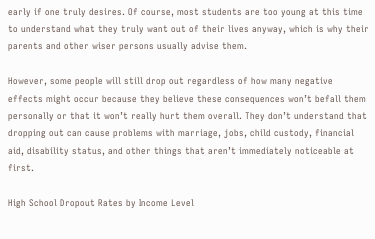early if one truly desires. Of course, most students are too young at this time to understand what they truly want out of their lives anyway, which is why their parents and other wiser persons usually advise them.

However, some people will still drop out regardless of how many negative effects might occur because they believe these consequences won’t befall them personally or that it won’t really hurt them overall. They don’t understand that dropping out can cause problems with marriage, jobs, child custody, financial aid, disability status, and other things that aren’t immediately noticeable at first.

High School Dropout Rates by Income Level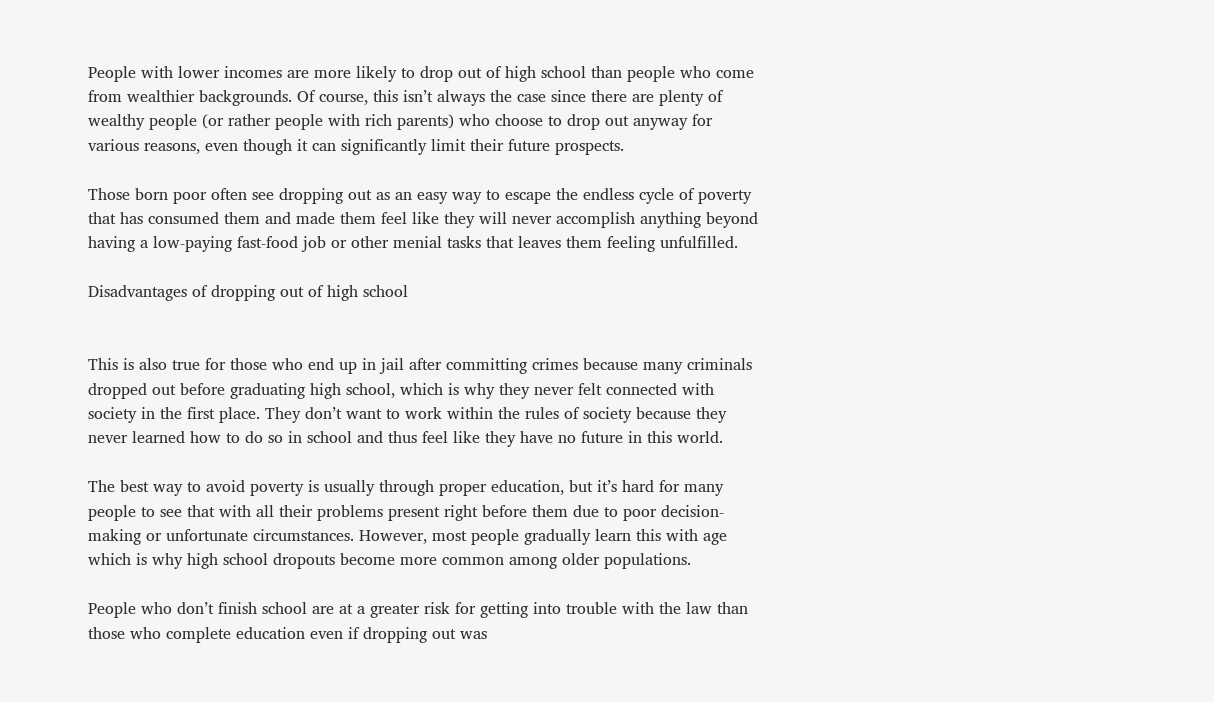People with lower incomes are more likely to drop out of high school than people who come from wealthier backgrounds. Of course, this isn’t always the case since there are plenty of wealthy people (or rather people with rich parents) who choose to drop out anyway for various reasons, even though it can significantly limit their future prospects.

Those born poor often see dropping out as an easy way to escape the endless cycle of poverty that has consumed them and made them feel like they will never accomplish anything beyond having a low-paying fast-food job or other menial tasks that leaves them feeling unfulfilled.

Disadvantages of dropping out of high school


This is also true for those who end up in jail after committing crimes because many criminals dropped out before graduating high school, which is why they never felt connected with society in the first place. They don’t want to work within the rules of society because they never learned how to do so in school and thus feel like they have no future in this world.

The best way to avoid poverty is usually through proper education, but it’s hard for many people to see that with all their problems present right before them due to poor decision-making or unfortunate circumstances. However, most people gradually learn this with age which is why high school dropouts become more common among older populations.

People who don’t finish school are at a greater risk for getting into trouble with the law than those who complete education even if dropping out was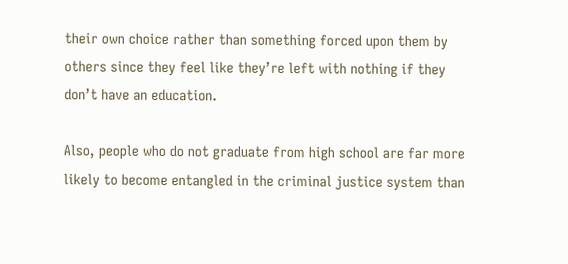their own choice rather than something forced upon them by others since they feel like they’re left with nothing if they don’t have an education.

Also, people who do not graduate from high school are far more likely to become entangled in the criminal justice system than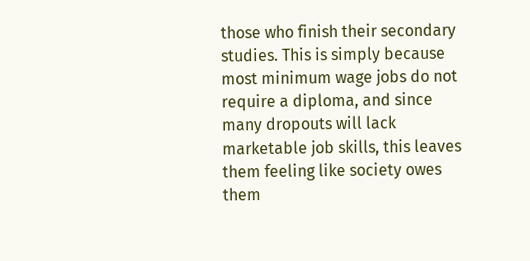those who finish their secondary studies. This is simply because most minimum wage jobs do not require a diploma, and since many dropouts will lack marketable job skills, this leaves them feeling like society owes them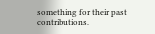something for their past contributions.